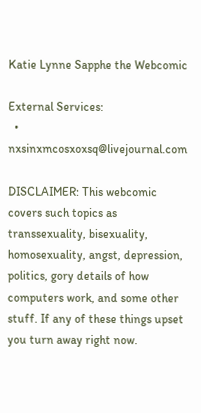Katie Lynne Sapphe the Webcomic

External Services:
  • nxsinxmcosxoxsq@livejournal.com

DISCLAIMER: This webcomic covers such topics as transsexuality, bisexuality, homosexuality, angst, depression, politics, gory details of how computers work, and some other stuff. If any of these things upset you turn away right now.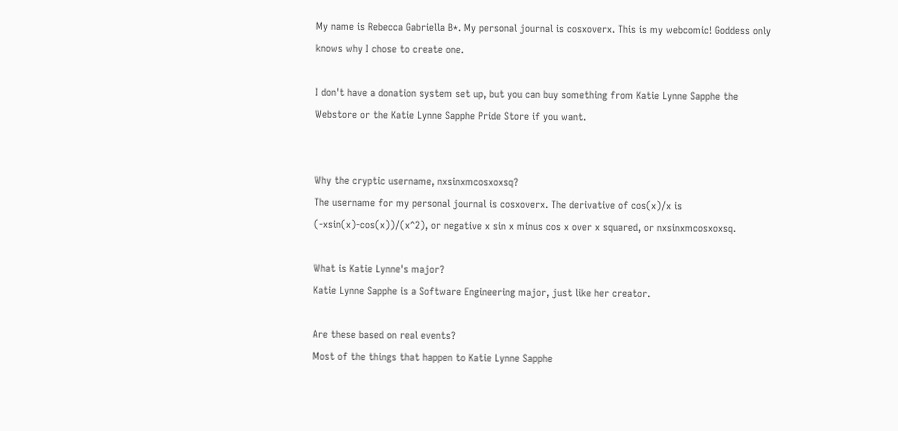My name is Rebecca Gabriella B*. My personal journal is cosxoverx. This is my webcomic! Goddess only knows why I chose to create one.

I don't have a donation system set up, but you can buy something from Katie Lynne Sapphe the Webstore or the Katie Lynne Sapphe Pride Store if you want.


Why the cryptic username, nxsinxmcosxoxsq?
The username for my personal journal is cosxoverx. The derivative of cos(x)/x is (-xsin(x)-cos(x))/(x^2), or negative x sin x minus cos x over x squared, or nxsinxmcosxoxsq.

What is Katie Lynne's major?
Katie Lynne Sapphe is a Software Engineering major, just like her creator.

Are these based on real events?
Most of the things that happen to Katie Lynne Sapphe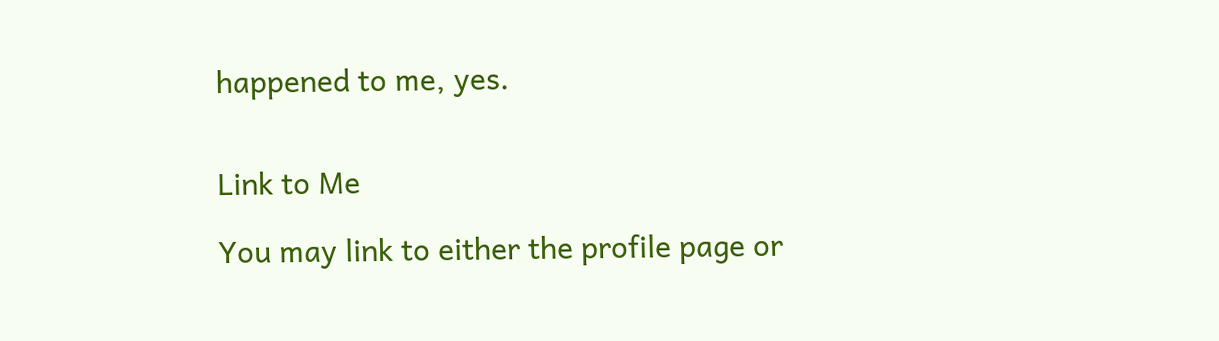happened to me, yes.


Link to Me

You may link to either the profile page or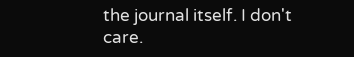the journal itself. I don't care.